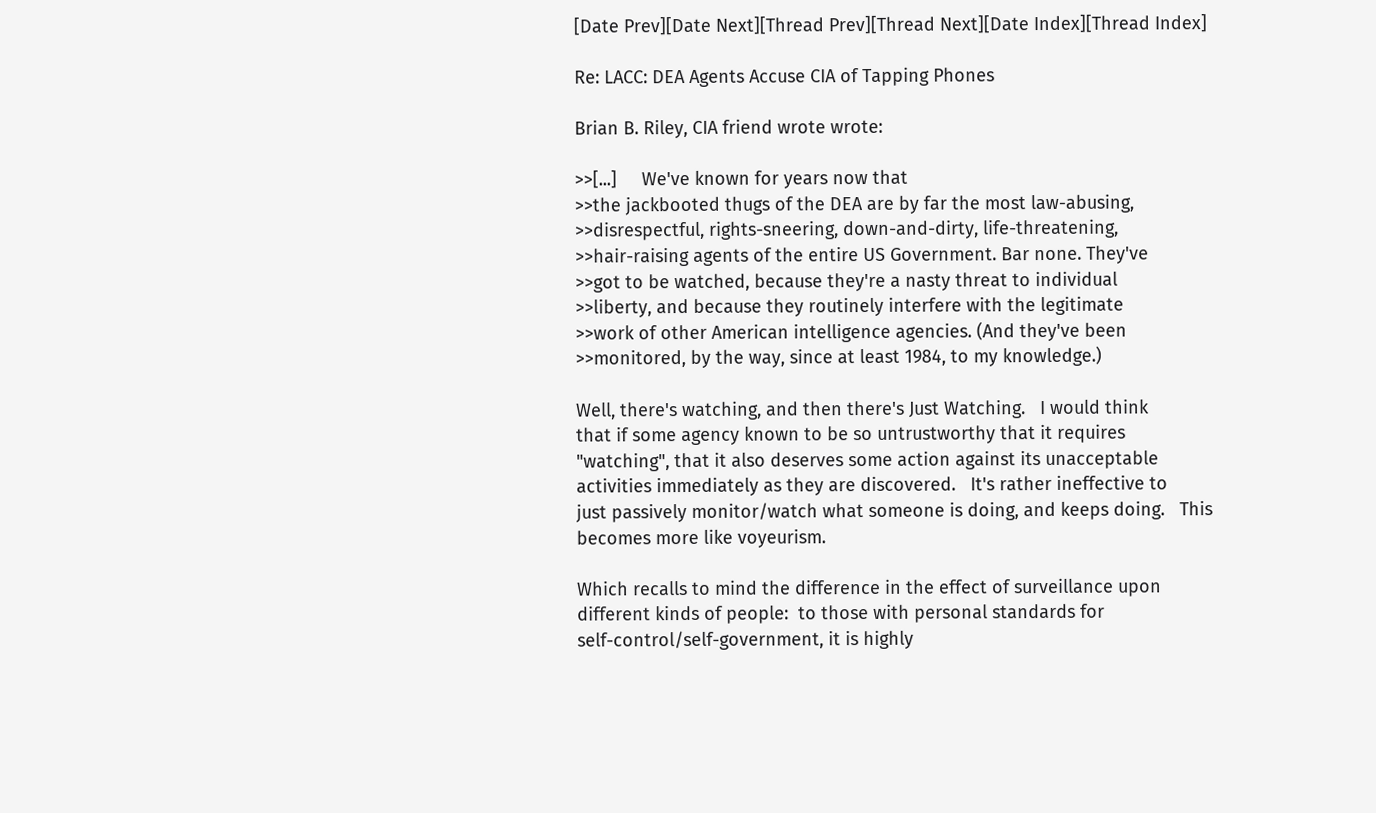[Date Prev][Date Next][Thread Prev][Thread Next][Date Index][Thread Index]

Re: LACC: DEA Agents Accuse CIA of Tapping Phones

Brian B. Riley, CIA friend wrote wrote:

>>[...]     We've known for years now that
>>the jackbooted thugs of the DEA are by far the most law-abusing,
>>disrespectful, rights-sneering, down-and-dirty, life-threatening,
>>hair-raising agents of the entire US Government. Bar none. They've
>>got to be watched, because they're a nasty threat to individual
>>liberty, and because they routinely interfere with the legitimate
>>work of other American intelligence agencies. (And they've been
>>monitored, by the way, since at least 1984, to my knowledge.)

Well, there's watching, and then there's Just Watching.   I would think
that if some agency known to be so untrustworthy that it requires
"watching", that it also deserves some action against its unacceptable
activities immediately as they are discovered.   It's rather ineffective to
just passively monitor/watch what someone is doing, and keeps doing.   This
becomes more like voyeurism.

Which recalls to mind the difference in the effect of surveillance upon
different kinds of people:  to those with personal standards for
self-control/self-government, it is highly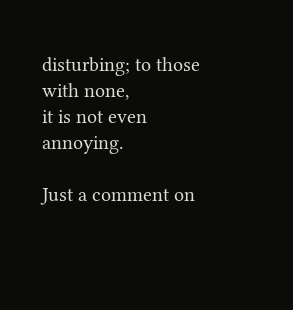disturbing; to those with none,
it is not even annoying.

Just a comment on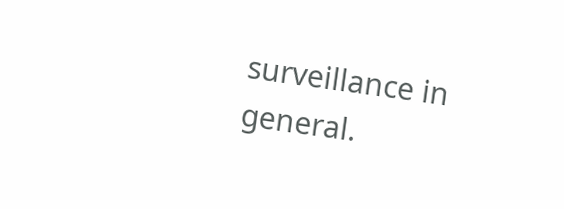surveillance in general.